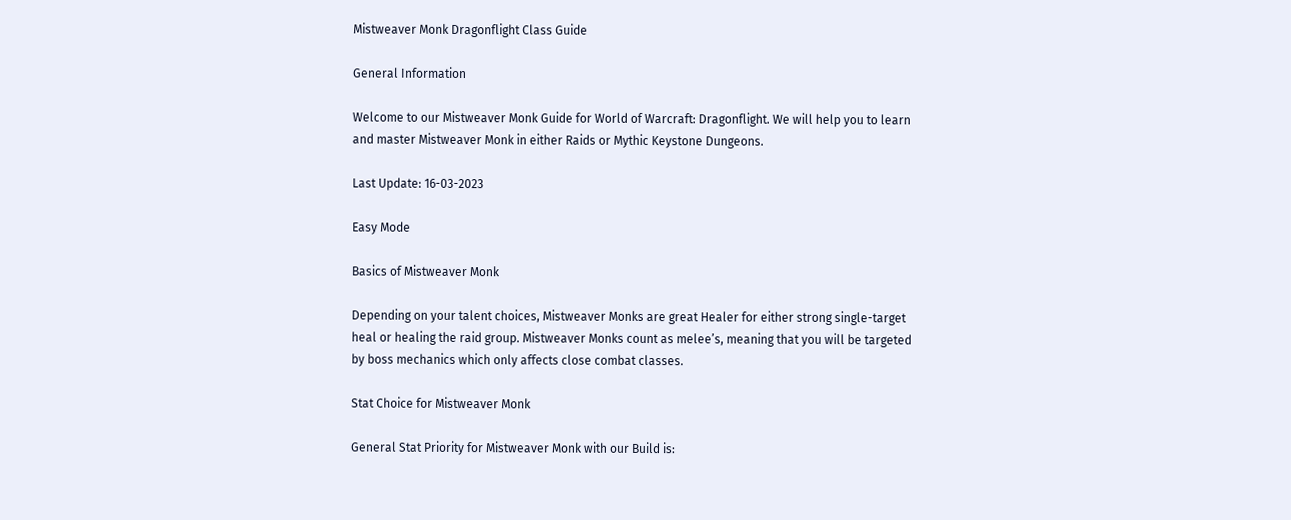Mistweaver Monk Dragonflight Class Guide

General Information

Welcome to our Mistweaver Monk Guide for World of Warcraft: Dragonflight. We will help you to learn and master Mistweaver Monk in either Raids or Mythic Keystone Dungeons.

Last Update: 16-03-2023

Easy Mode

Basics of Mistweaver Monk

Depending on your talent choices, Mistweaver Monks are great Healer for either strong single-target heal or healing the raid group. Mistweaver Monks count as melee’s, meaning that you will be targeted by boss mechanics which only affects close combat classes.

Stat Choice for Mistweaver Monk

General Stat Priority for Mistweaver Monk with our Build is: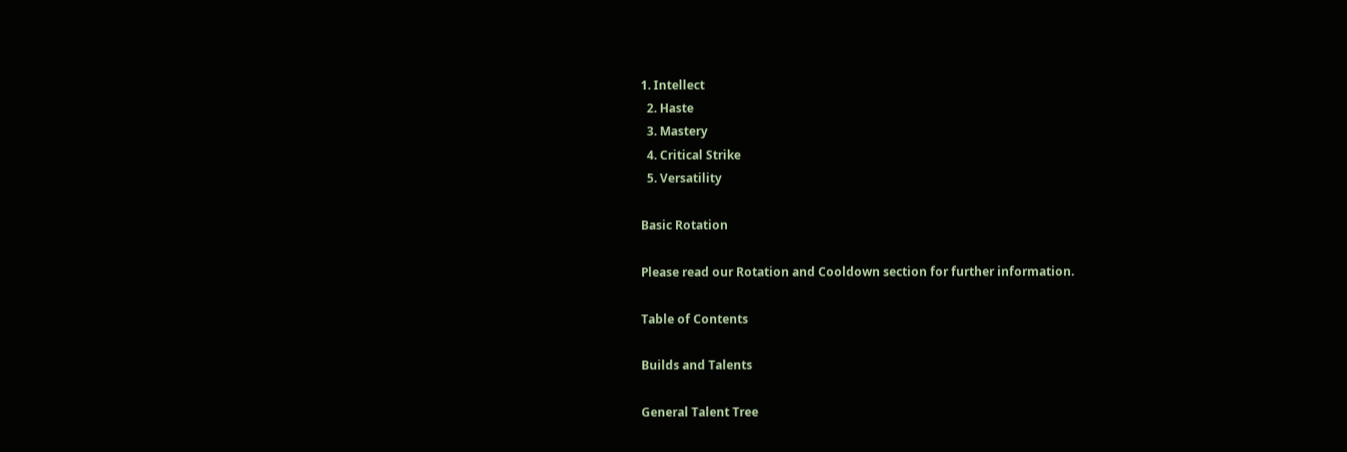1. Intellect
  2. Haste
  3. Mastery
  4. Critical Strike
  5. Versatility

Basic Rotation

Please read our Rotation and Cooldown section for further information.

Table of Contents

Builds and Talents

General Talent Tree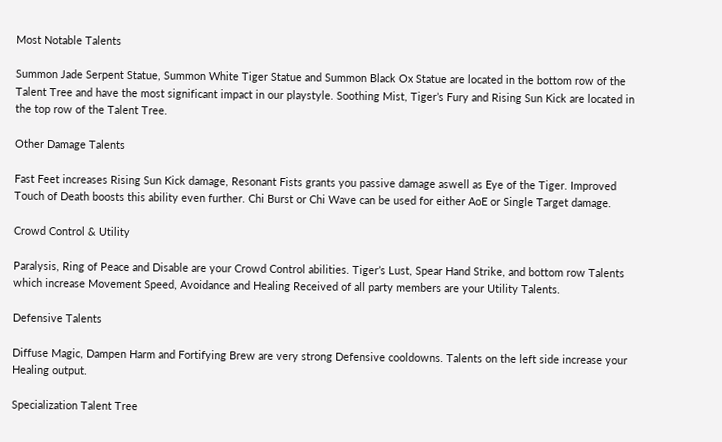Most Notable Talents

Summon Jade Serpent Statue, Summon White Tiger Statue and Summon Black Ox Statue are located in the bottom row of the Talent Tree and have the most significant impact in our playstyle. Soothing Mist, Tiger’s Fury and Rising Sun Kick are located in the top row of the Talent Tree.

Other Damage Talents

Fast Feet increases Rising Sun Kick damage, Resonant Fists grants you passive damage aswell as Eye of the Tiger. Improved Touch of Death boosts this ability even further. Chi Burst or Chi Wave can be used for either AoE or Single Target damage.

Crowd Control & Utility

Paralysis, Ring of Peace and Disable are your Crowd Control abilities. Tiger’s Lust, Spear Hand Strike, and bottom row Talents which increase Movement Speed, Avoidance and Healing Received of all party members are your Utility Talents.

Defensive Talents

Diffuse Magic, Dampen Harm and Fortifying Brew are very strong Defensive cooldowns. Talents on the left side increase your Healing output.

Specialization Talent Tree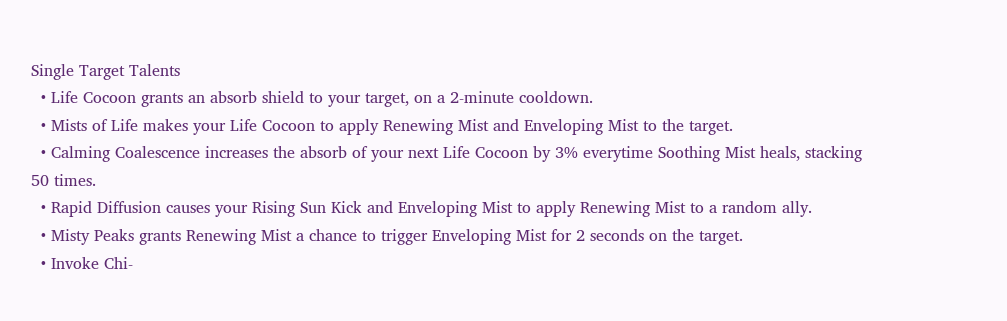Single Target Talents
  • Life Cocoon grants an absorb shield to your target, on a 2-minute cooldown.
  • Mists of Life makes your Life Cocoon to apply Renewing Mist and Enveloping Mist to the target.
  • Calming Coalescence increases the absorb of your next Life Cocoon by 3% everytime Soothing Mist heals, stacking 50 times.
  • Rapid Diffusion causes your Rising Sun Kick and Enveloping Mist to apply Renewing Mist to a random ally.
  • Misty Peaks grants Renewing Mist a chance to trigger Enveloping Mist for 2 seconds on the target.
  • Invoke Chi-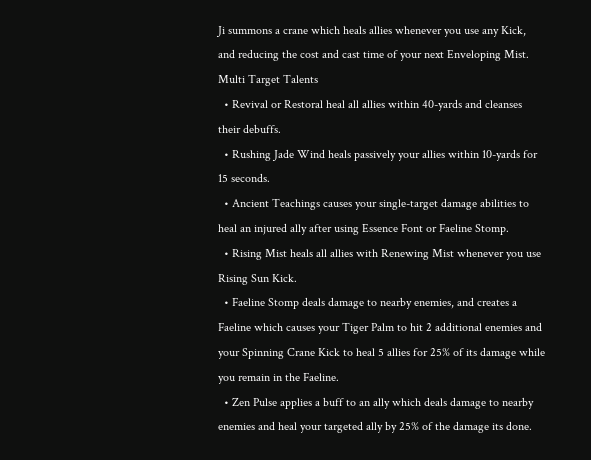Ji summons a crane which heals allies whenever you use any Kick, and reducing the cost and cast time of your next Enveloping Mist.
Multi Target Talents
  • Revival or Restoral heal all allies within 40-yards and cleanses their debuffs.
  • Rushing Jade Wind heals passively your allies within 10-yards for 15 seconds.
  • Ancient Teachings causes your single-target damage abilities to heal an injured ally after using Essence Font or Faeline Stomp.
  • Rising Mist heals all allies with Renewing Mist whenever you use Rising Sun Kick.
  • Faeline Stomp deals damage to nearby enemies, and creates a Faeline which causes your Tiger Palm to hit 2 additional enemies and your Spinning Crane Kick to heal 5 allies for 25% of its damage while you remain in the Faeline.
  • Zen Pulse applies a buff to an ally which deals damage to nearby enemies and heal your targeted ally by 25% of the damage its done.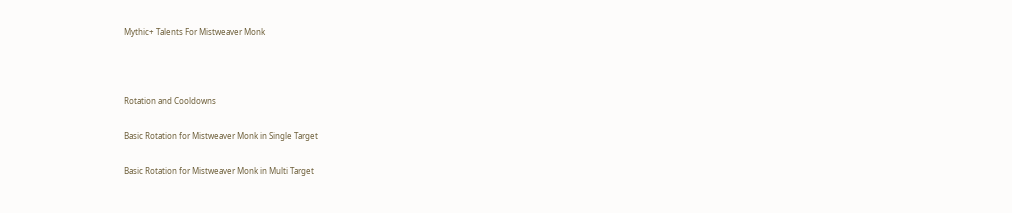Mythic+ Talents For Mistweaver Monk



Rotation and Cooldowns

Basic Rotation for Mistweaver Monk in Single Target

Basic Rotation for Mistweaver Monk in Multi Target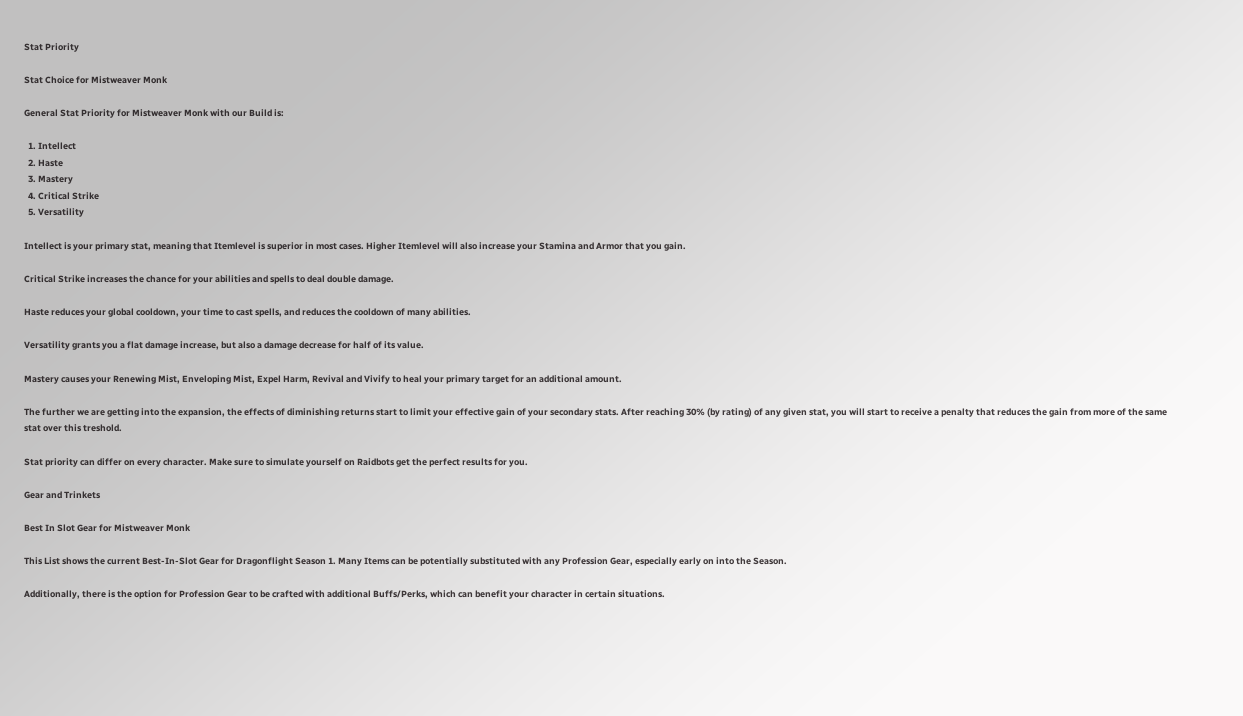Stat Priority

Stat Choice for Mistweaver Monk

General Stat Priority for Mistweaver Monk with our Build is:

  1. Intellect
  2. Haste
  3. Mastery
  4. Critical Strike
  5. Versatility

Intellect is your primary stat, meaning that Itemlevel is superior in most cases. Higher Itemlevel will also increase your Stamina and Armor that you gain.

Critical Strike increases the chance for your abilities and spells to deal double damage.

Haste reduces your global cooldown, your time to cast spells, and reduces the cooldown of many abilities.

Versatility grants you a flat damage increase, but also a damage decrease for half of its value.

Mastery causes your Renewing Mist, Enveloping Mist, Expel Harm, Revival and Vivify to heal your primary target for an additional amount.

The further we are getting into the expansion, the effects of diminishing returns start to limit your effective gain of your secondary stats. After reaching 30% (by rating) of any given stat, you will start to receive a penalty that reduces the gain from more of the same stat over this treshold.

Stat priority can differ on every character. Make sure to simulate yourself on Raidbots get the perfect results for you.

Gear and Trinkets

Best In Slot Gear for Mistweaver Monk

This List shows the current Best-In-Slot Gear for Dragonflight Season 1. Many Items can be potentially substituted with any Profession Gear, especially early on into the Season.

Additionally, there is the option for Profession Gear to be crafted with additional Buffs/Perks, which can benefit your character in certain situations.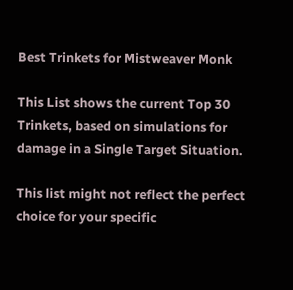Best Trinkets for Mistweaver Monk

This List shows the current Top 30 Trinkets, based on simulations for damage in a Single Target Situation.

This list might not reflect the perfect choice for your specific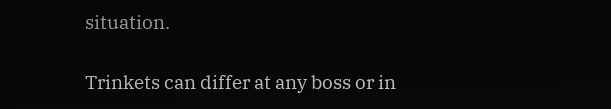situation.

Trinkets can differ at any boss or in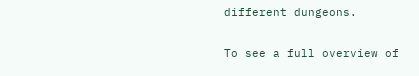different dungeons.

To see a full overview of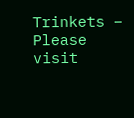Trinkets – Please visit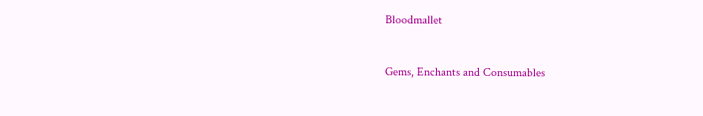Bloodmallet


Gems, Enchants and Consumables